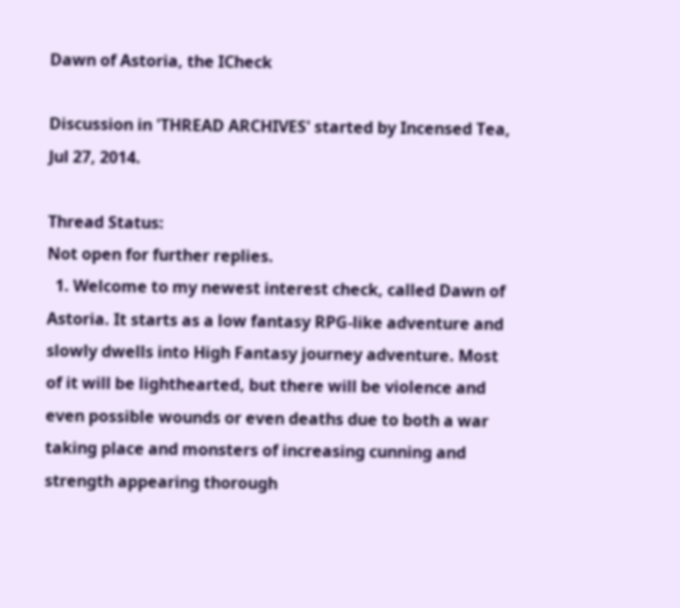Dawn of Astoria, the ICheck

Discussion in 'THREAD ARCHIVES' started by Incensed Tea, Jul 27, 2014.

Thread Status:
Not open for further replies.
  1. Welcome to my newest interest check, called Dawn of Astoria. It starts as a low fantasy RPG-like adventure and slowly dwells into High Fantasy journey adventure. Most of it will be lighthearted, but there will be violence and even possible wounds or even deaths due to both a war taking place and monsters of increasing cunning and strength appearing thorough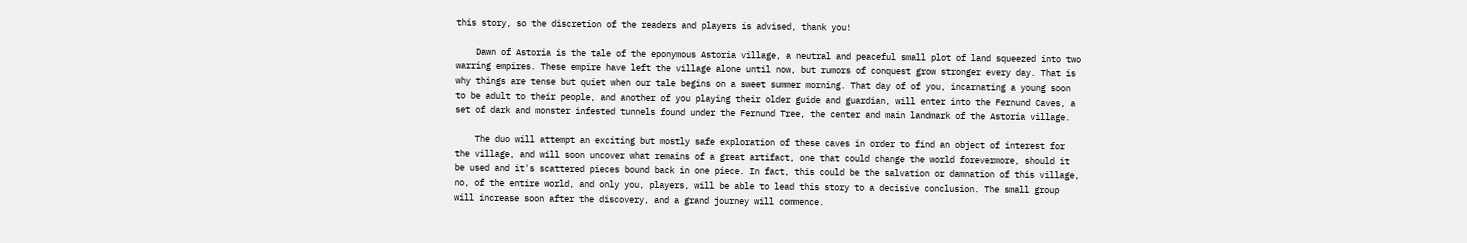this story, so the discretion of the readers and players is advised, thank you!

    Dawn of Astoria is the tale of the eponymous Astoria village, a neutral and peaceful small plot of land squeezed into two warring empires. These empire have left the village alone until now, but rumors of conquest grow stronger every day. That is why things are tense but quiet when our tale begins on a sweet summer morning. That day of of you, incarnating a young soon to be adult to their people, and another of you playing their older guide and guardian, will enter into the Fernund Caves, a set of dark and monster infested tunnels found under the Fernund Tree, the center and main landmark of the Astoria village.

    The duo will attempt an exciting but mostly safe exploration of these caves in order to find an object of interest for the village, and will soon uncover what remains of a great artifact, one that could change the world forevermore, should it be used and it's scattered pieces bound back in one piece. In fact, this could be the salvation or damnation of this village, no, of the entire world, and only you, players, will be able to lead this story to a decisive conclusion. The small group will increase soon after the discovery, and a grand journey will commence.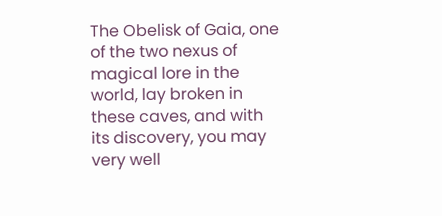The Obelisk of Gaia, one of the two nexus of magical lore in the world, lay broken in these caves, and with its discovery, you may very well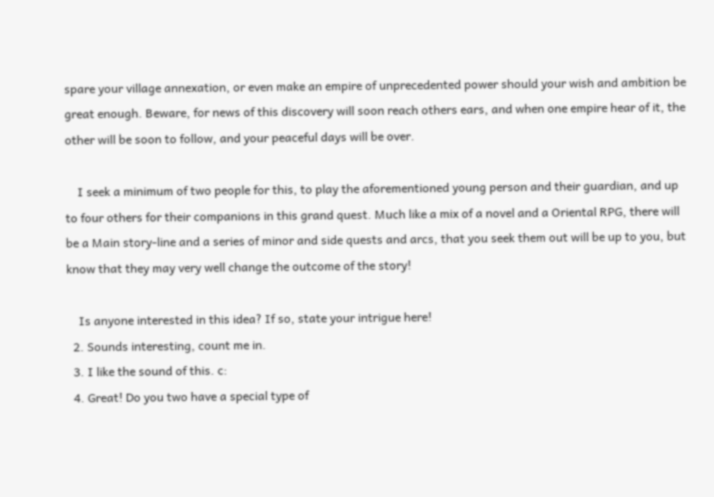spare your village annexation, or even make an empire of unprecedented power should your wish and ambition be great enough. Beware, for news of this discovery will soon reach others ears, and when one empire hear of it, the other will be soon to follow, and your peaceful days will be over.

    I seek a minimum of two people for this, to play the aforementioned young person and their guardian, and up to four others for their companions in this grand quest. Much like a mix of a novel and a Oriental RPG, there will be a Main story-line and a series of minor and side quests and arcs, that you seek them out will be up to you, but know that they may very well change the outcome of the story!

    Is anyone interested in this idea? If so, state your intrigue here!
  2. Sounds interesting, count me in.
  3. I like the sound of this. c:
  4. Great! Do you two have a special type of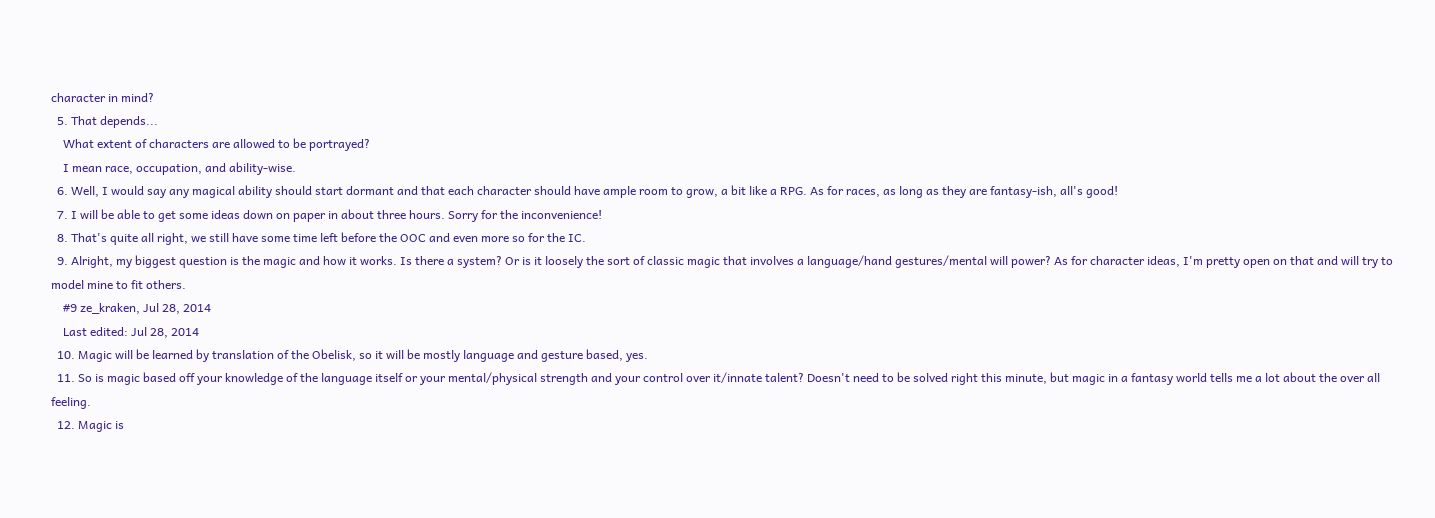character in mind?
  5. That depends...
    What extent of characters are allowed to be portrayed?
    I mean race, occupation, and ability-wise.
  6. Well, I would say any magical ability should start dormant and that each character should have ample room to grow, a bit like a RPG. As for races, as long as they are fantasy-ish, all's good!
  7. I will be able to get some ideas down on paper in about three hours. Sorry for the inconvenience!
  8. That's quite all right, we still have some time left before the OOC and even more so for the IC.
  9. Alright, my biggest question is the magic and how it works. Is there a system? Or is it loosely the sort of classic magic that involves a language/hand gestures/mental will power? As for character ideas, I'm pretty open on that and will try to model mine to fit others.
    #9 ze_kraken, Jul 28, 2014
    Last edited: Jul 28, 2014
  10. Magic will be learned by translation of the Obelisk, so it will be mostly language and gesture based, yes.
  11. So is magic based off your knowledge of the language itself or your mental/physical strength and your control over it/innate talent? Doesn't need to be solved right this minute, but magic in a fantasy world tells me a lot about the over all feeling.
  12. Magic is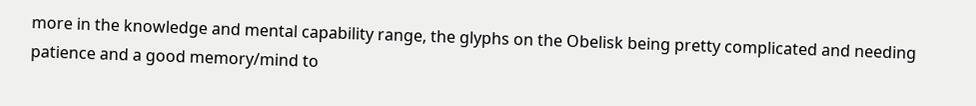more in the knowledge and mental capability range, the glyphs on the Obelisk being pretty complicated and needing patience and a good memory/mind to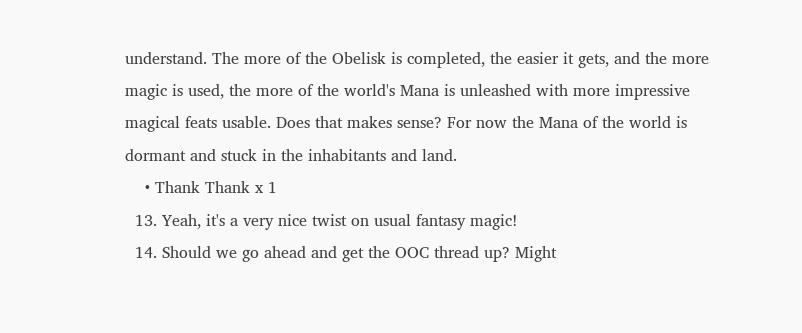understand. The more of the Obelisk is completed, the easier it gets, and the more magic is used, the more of the world's Mana is unleashed with more impressive magical feats usable. Does that makes sense? For now the Mana of the world is dormant and stuck in the inhabitants and land.
    • Thank Thank x 1
  13. Yeah, it's a very nice twist on usual fantasy magic!
  14. Should we go ahead and get the OOC thread up? Might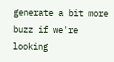generate a bit more buzz if we're looking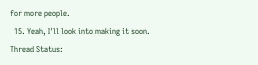for more people.
  15. Yeah, I'll look into making it soon.
Thread Status: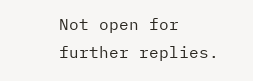Not open for further replies.